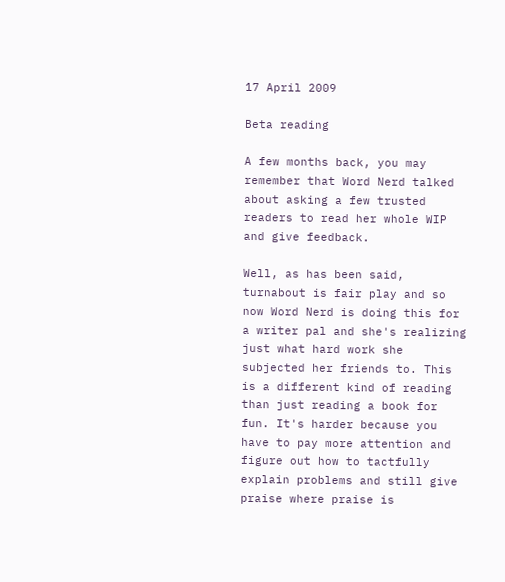17 April 2009

Beta reading

A few months back, you may remember that Word Nerd talked about asking a few trusted readers to read her whole WIP and give feedback.

Well, as has been said, turnabout is fair play and so now Word Nerd is doing this for a writer pal and she's realizing just what hard work she subjected her friends to. This is a different kind of reading than just reading a book for fun. It's harder because you have to pay more attention and figure out how to tactfully explain problems and still give praise where praise is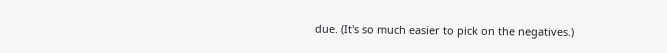due. (It's so much easier to pick on the negatives.)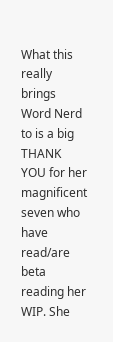What this really brings Word Nerd to is a big THANK YOU for her magnificent seven who have read/are beta reading her WIP. She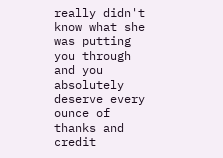really didn't know what she was putting you through and you absolutely deserve every ounce of thanks and credit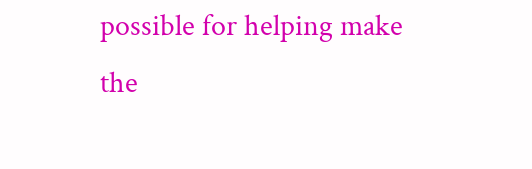possible for helping make the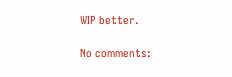WIP better.

No comments: